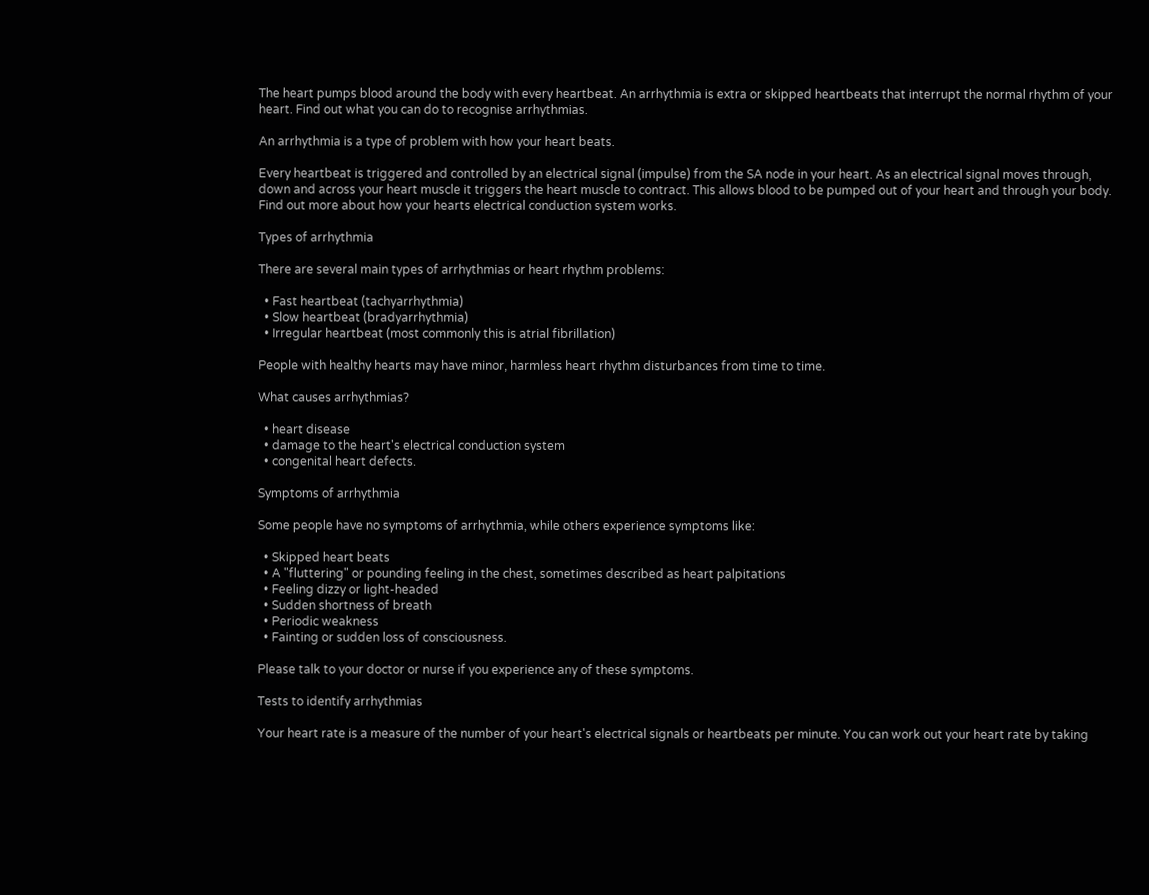The heart pumps blood around the body with every heartbeat. An arrhythmia is extra or skipped heartbeats that interrupt the normal rhythm of your heart. Find out what you can do to recognise arrhythmias.

An arrhythmia is a type of problem with how your heart beats.

Every heartbeat is triggered and controlled by an electrical signal (impulse) from the SA node in your heart. As an electrical signal moves through, down and across your heart muscle it triggers the heart muscle to contract. This allows blood to be pumped out of your heart and through your body. Find out more about how your hearts electrical conduction system works.

Types of arrhythmia

There are several main types of arrhythmias or heart rhythm problems:

  • Fast heartbeat (tachyarrhythmia)
  • Slow heartbeat (bradyarrhythmia)
  • Irregular heartbeat (most commonly this is atrial fibrillation)

People with healthy hearts may have minor, harmless heart rhythm disturbances from time to time.

What causes arrhythmias?

  • heart disease
  • damage to the heart's electrical conduction system
  • congenital heart defects.

Symptoms of arrhythmia

Some people have no symptoms of arrhythmia, while others experience symptoms like:

  • Skipped heart beats
  • A "fluttering" or pounding feeling in the chest, sometimes described as heart palpitations
  • Feeling dizzy or light-headed
  • Sudden shortness of breath
  • Periodic weakness
  • Fainting or sudden loss of consciousness.

Please talk to your doctor or nurse if you experience any of these symptoms.

Tests to identify arrhythmias

Your heart rate is a measure of the number of your heart's electrical signals or heartbeats per minute. You can work out your heart rate by taking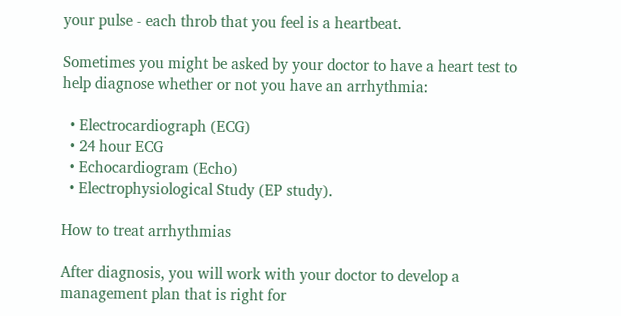your pulse - each throb that you feel is a heartbeat.

Sometimes you might be asked by your doctor to have a heart test to help diagnose whether or not you have an arrhythmia:

  • Electrocardiograph (ECG)
  • 24 hour ECG
  • Echocardiogram (Echo)
  • Electrophysiological Study (EP study).

How to treat arrhythmias

After diagnosis, you will work with your doctor to develop a management plan that is right for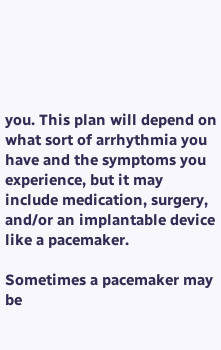you. This plan will depend on what sort of arrhythmia you have and the symptoms you experience, but it may include medication, surgery, and/or an implantable device like a pacemaker.

Sometimes a pacemaker may be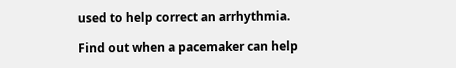used to help correct an arrhythmia.

Find out when a pacemaker can help